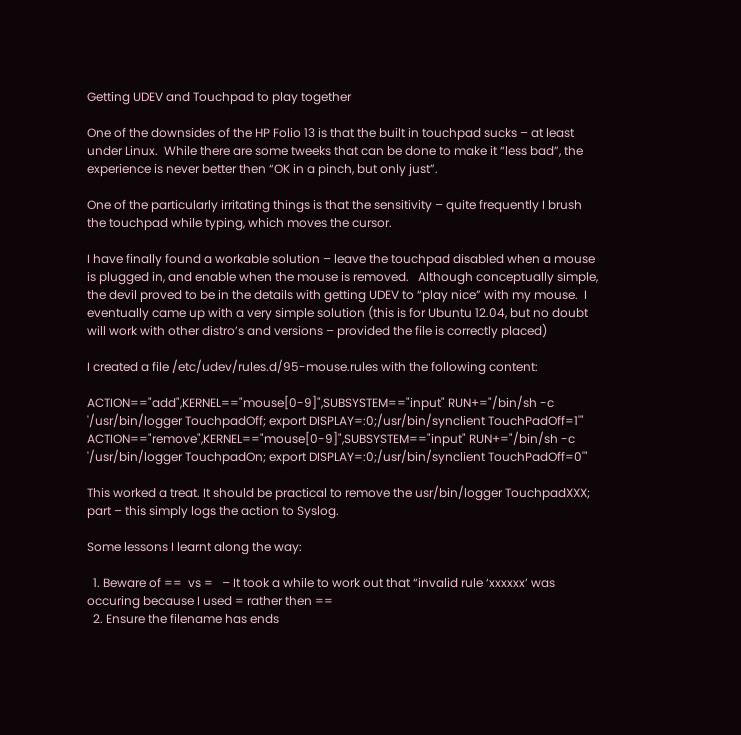Getting UDEV and Touchpad to play together

One of the downsides of the HP Folio 13 is that the built in touchpad sucks – at least under Linux.  While there are some tweeks that can be done to make it “less bad”, the experience is never better then “OK in a pinch, but only just”.

One of the particularly irritating things is that the sensitivity – quite frequently I brush the touchpad while typing, which moves the cursor.

I have finally found a workable solution – leave the touchpad disabled when a mouse is plugged in, and enable when the mouse is removed.   Although conceptually simple,  the devil proved to be in the details with getting UDEV to “play nice” with my mouse.  I eventually came up with a very simple solution (this is for Ubuntu 12.04, but no doubt will work with other distro’s and versions – provided the file is correctly placed)

I created a file /etc/udev/rules.d/95-mouse.rules with the following content:

ACTION=="add",KERNEL=="mouse[0-9]",SUBSYSTEM=="input" RUN+="/bin/sh -c '/usr/bin/logger TouchpadOff; export DISPLAY=:0;/usr/bin/synclient TouchPadOff=1'"
ACTION=="remove",KERNEL=="mouse[0-9]",SUBSYSTEM=="input" RUN+="/bin/sh -c '/usr/bin/logger TouchpadOn; export DISPLAY=:0;/usr/bin/synclient TouchPadOff=0'"

This worked a treat. It should be practical to remove the usr/bin/logger TouchpadXXX; part – this simply logs the action to Syslog.

Some lessons I learnt along the way:

  1. Beware of ==  vs =   – It took a while to work out that “invalid rule ‘xxxxxx’ was occuring because I used = rather then ==
  2. Ensure the filename has ends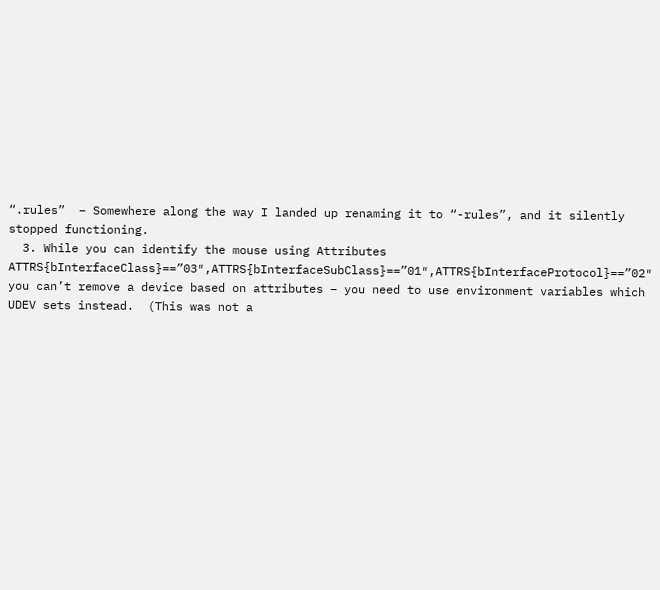“.rules”  – Somewhere along the way I landed up renaming it to “-rules”, and it silently stopped functioning.
  3. While you can identify the mouse using Attributes ATTRS{bInterfaceClass}==”03″,ATTRS{bInterfaceSubClass}==”01″,ATTRS{bInterfaceProtocol}==”02″ you can’t remove a device based on attributes – you need to use environment variables which UDEV sets instead.  (This was not a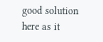good solution here as it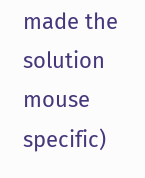made the solution mouse specific)